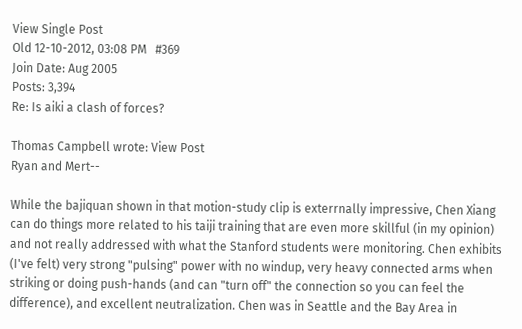View Single Post
Old 12-10-2012, 03:08 PM   #369
Join Date: Aug 2005
Posts: 3,394
Re: Is aiki a clash of forces?

Thomas Campbell wrote: View Post
Ryan and Mert--

While the bajiquan shown in that motion-study clip is exterrnally impressive, Chen Xiang can do things more related to his taiji training that are even more skillful (in my opinion) and not really addressed with what the Stanford students were monitoring. Chen exhibits (I've felt) very strong "pulsing" power with no windup, very heavy connected arms when striking or doing push-hands (and can "turn off" the connection so you can feel the difference), and excellent neutralization. Chen was in Seattle and the Bay Area in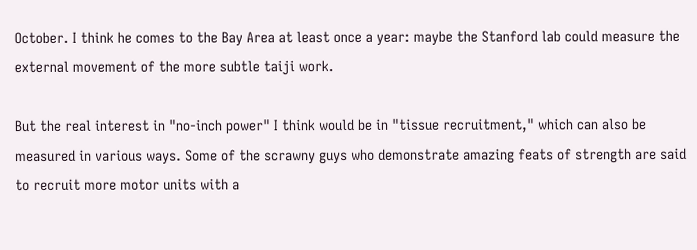October. I think he comes to the Bay Area at least once a year: maybe the Stanford lab could measure the external movement of the more subtle taiji work.

But the real interest in "no-inch power" I think would be in "tissue recruitment," which can also be measured in various ways. Some of the scrawny guys who demonstrate amazing feats of strength are said to recruit more motor units with a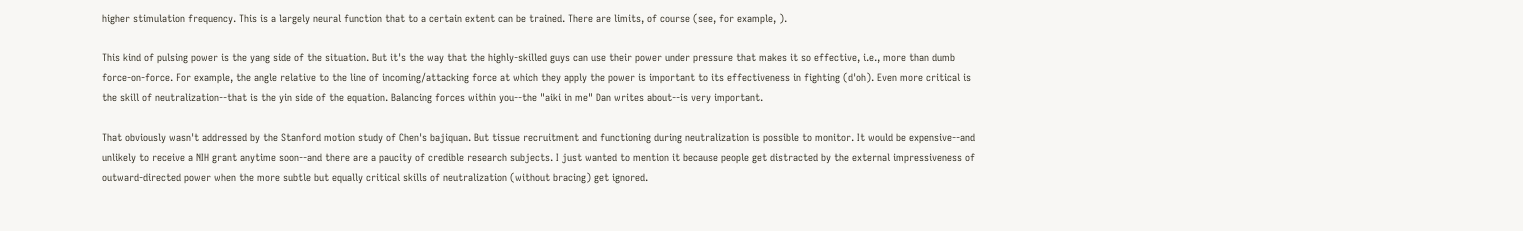higher stimulation frequency. This is a largely neural function that to a certain extent can be trained. There are limits, of course (see, for example, ).

This kind of pulsing power is the yang side of the situation. But it's the way that the highly-skilled guys can use their power under pressure that makes it so effective, i.e., more than dumb force-on-force. For example, the angle relative to the line of incoming/attacking force at which they apply the power is important to its effectiveness in fighting (d'oh). Even more critical is the skill of neutralization--that is the yin side of the equation. Balancing forces within you--the "aiki in me" Dan writes about--is very important.

That obviously wasn't addressed by the Stanford motion study of Chen's bajiquan. But tissue recruitment and functioning during neutralization is possible to monitor. It would be expensive--and unlikely to receive a NIH grant anytime soon--and there are a paucity of credible research subjects. I just wanted to mention it because people get distracted by the external impressiveness of outward-directed power when the more subtle but equally critical skills of neutralization (without bracing) get ignored.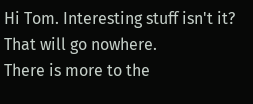Hi Tom. Interesting stuff isn't it? That will go nowhere.
There is more to the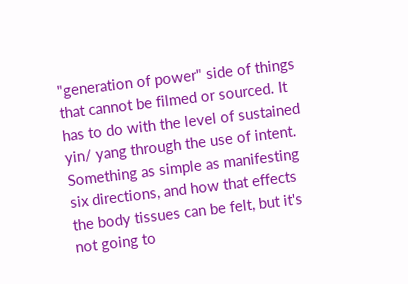"generation of power" side of things that cannot be filmed or sourced. It has to do with the level of sustained yin/ yang through the use of intent. Something as simple as manifesting six directions, and how that effects the body tissues can be felt, but it's not going to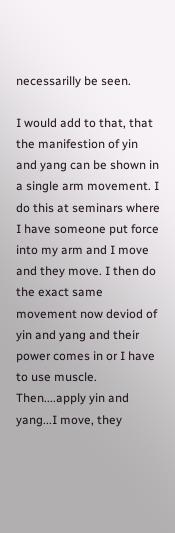necessarilly be seen.

I would add to that, that the manifestion of yin and yang can be shown in a single arm movement. I do this at seminars where I have someone put force into my arm and I move and they move. I then do the exact same movement now deviod of yin and yang and their power comes in or I have to use muscle. Then....apply yin and yang...I move, they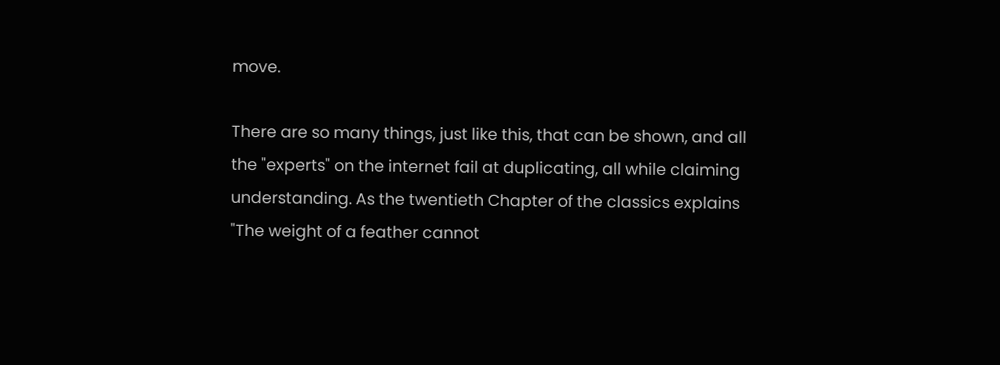move.

There are so many things, just like this, that can be shown, and all the "experts" on the internet fail at duplicating, all while claiming understanding. As the twentieth Chapter of the classics explains
"The weight of a feather cannot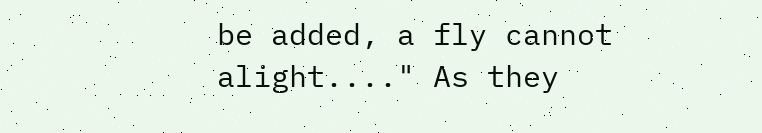be added, a fly cannot alight...." As they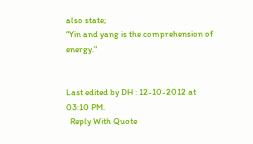also state;
"Yin and yang is the comprehension of energy."


Last edited by DH : 12-10-2012 at 03:10 PM.
  Reply With Quote